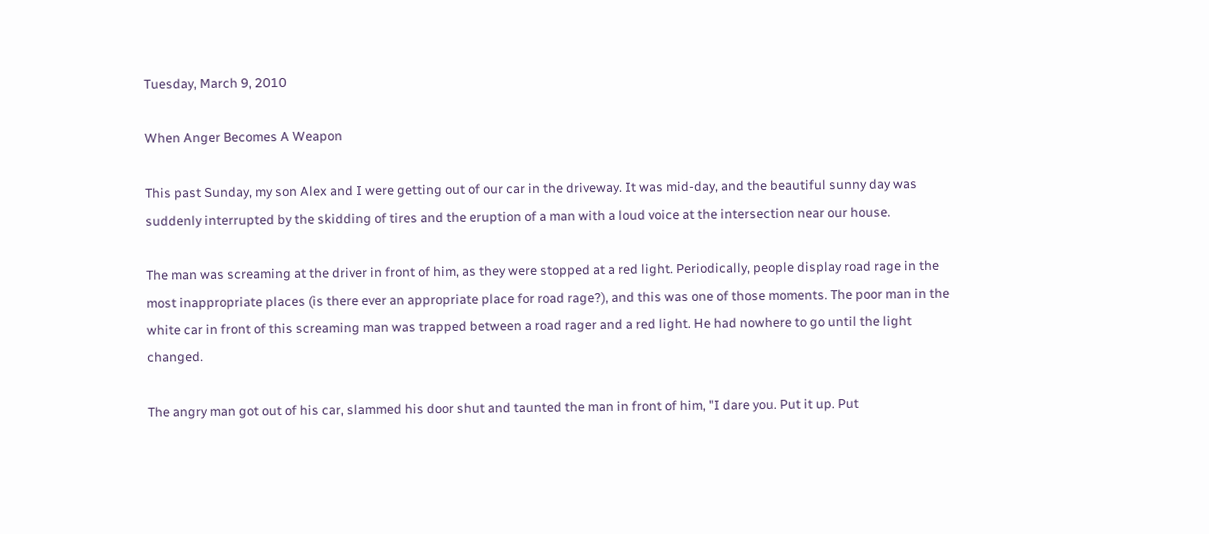Tuesday, March 9, 2010

When Anger Becomes A Weapon

This past Sunday, my son Alex and I were getting out of our car in the driveway. It was mid-day, and the beautiful sunny day was suddenly interrupted by the skidding of tires and the eruption of a man with a loud voice at the intersection near our house.

The man was screaming at the driver in front of him, as they were stopped at a red light. Periodically, people display road rage in the most inappropriate places (is there ever an appropriate place for road rage?), and this was one of those moments. The poor man in the white car in front of this screaming man was trapped between a road rager and a red light. He had nowhere to go until the light changed.

The angry man got out of his car, slammed his door shut and taunted the man in front of him, "I dare you. Put it up. Put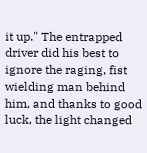it up." The entrapped driver did his best to ignore the raging, fist wielding man behind him, and thanks to good luck, the light changed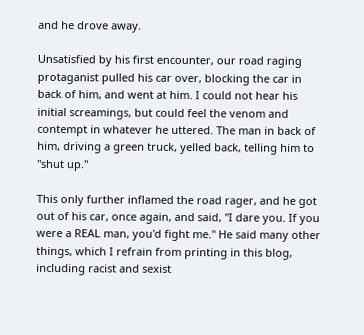and he drove away.

Unsatisfied by his first encounter, our road raging protaganist pulled his car over, blocking the car in back of him, and went at him. I could not hear his initial screamings, but could feel the venom and contempt in whatever he uttered. The man in back of him, driving a green truck, yelled back, telling him to "shut up."

This only further inflamed the road rager, and he got out of his car, once again, and said, "I dare you. If you were a REAL man, you'd fight me." He said many other things, which I refrain from printing in this blog, including racist and sexist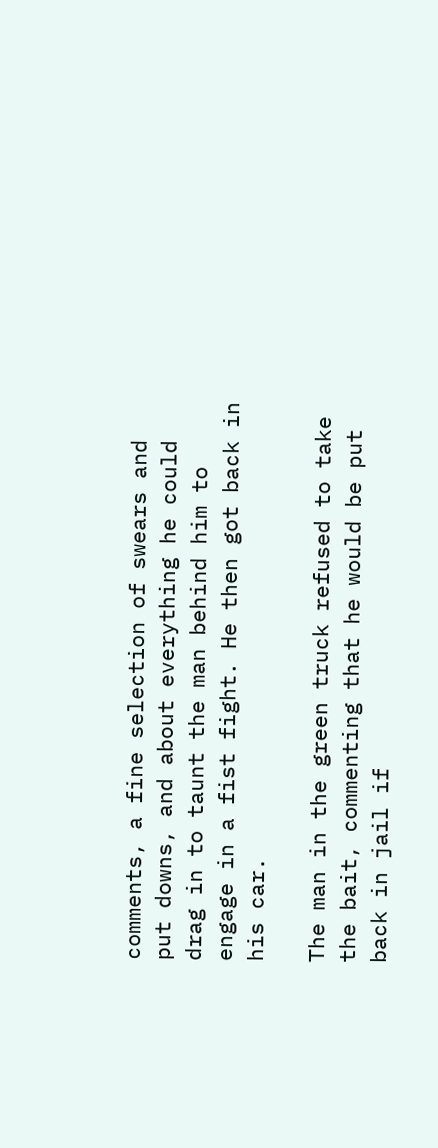comments, a fine selection of swears and put downs, and about everything he could drag in to taunt the man behind him to engage in a fist fight. He then got back in his car.

The man in the green truck refused to take the bait, commenting that he would be put back in jail if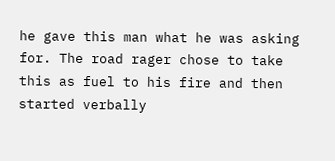he gave this man what he was asking for. The road rager chose to take this as fuel to his fire and then started verbally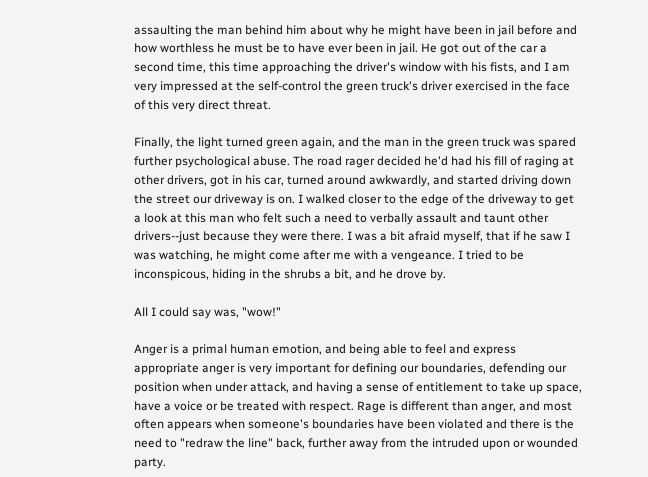assaulting the man behind him about why he might have been in jail before and how worthless he must be to have ever been in jail. He got out of the car a second time, this time approaching the driver's window with his fists, and I am very impressed at the self-control the green truck's driver exercised in the face of this very direct threat.

Finally, the light turned green again, and the man in the green truck was spared further psychological abuse. The road rager decided he'd had his fill of raging at other drivers, got in his car, turned around awkwardly, and started driving down the street our driveway is on. I walked closer to the edge of the driveway to get a look at this man who felt such a need to verbally assault and taunt other drivers--just because they were there. I was a bit afraid myself, that if he saw I was watching, he might come after me with a vengeance. I tried to be inconspicous, hiding in the shrubs a bit, and he drove by.

All I could say was, "wow!"

Anger is a primal human emotion, and being able to feel and express appropriate anger is very important for defining our boundaries, defending our position when under attack, and having a sense of entitlement to take up space, have a voice or be treated with respect. Rage is different than anger, and most often appears when someone's boundaries have been violated and there is the need to "redraw the line" back, further away from the intruded upon or wounded party.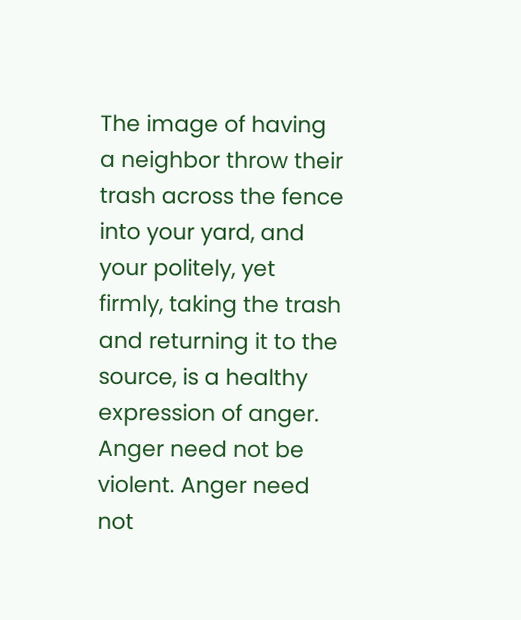The image of having a neighbor throw their trash across the fence into your yard, and your politely, yet firmly, taking the trash and returning it to the source, is a healthy expression of anger. Anger need not be violent. Anger need not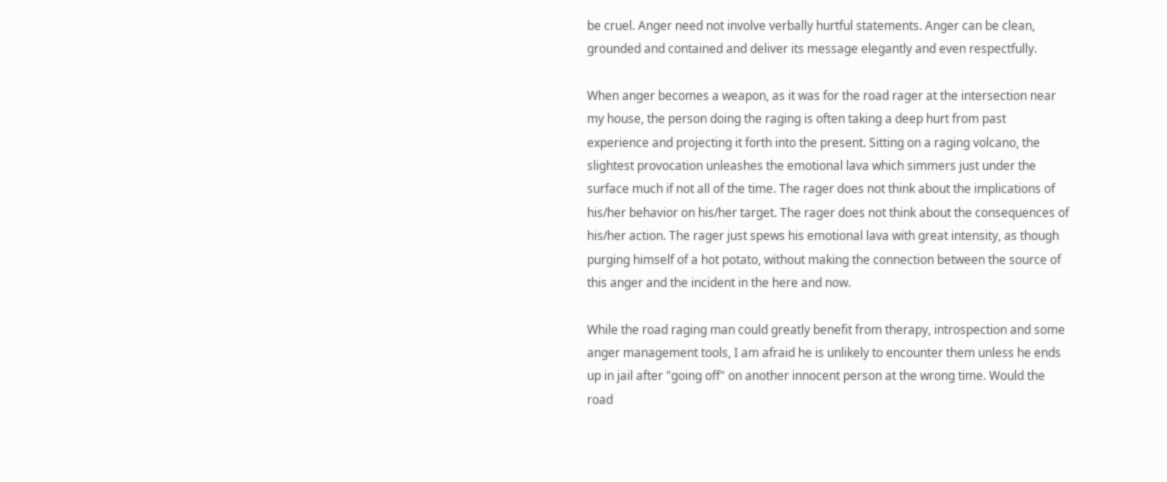be cruel. Anger need not involve verbally hurtful statements. Anger can be clean, grounded and contained and deliver its message elegantly and even respectfully.

When anger becomes a weapon, as it was for the road rager at the intersection near my house, the person doing the raging is often taking a deep hurt from past experience and projecting it forth into the present. Sitting on a raging volcano, the slightest provocation unleashes the emotional lava which simmers just under the surface much if not all of the time. The rager does not think about the implications of his/her behavior on his/her target. The rager does not think about the consequences of his/her action. The rager just spews his emotional lava with great intensity, as though purging himself of a hot potato, without making the connection between the source of this anger and the incident in the here and now.

While the road raging man could greatly benefit from therapy, introspection and some anger management tools, I am afraid he is unlikely to encounter them unless he ends up in jail after "going off" on another innocent person at the wrong time. Would the road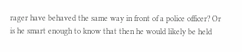rager have behaved the same way in front of a police officer? Or is he smart enough to know that then he would likely be held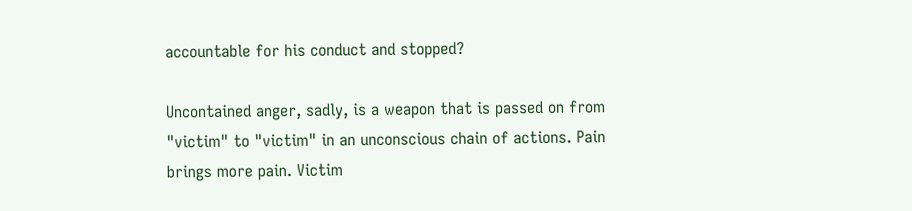accountable for his conduct and stopped?

Uncontained anger, sadly, is a weapon that is passed on from "victim" to "victim" in an unconscious chain of actions. Pain brings more pain. Victim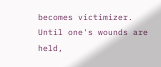becomes victimizer. Until one's wounds are held,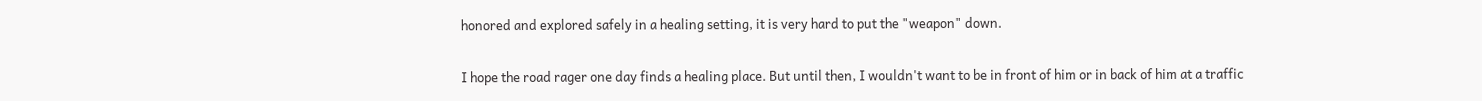honored and explored safely in a healing setting, it is very hard to put the "weapon" down.

I hope the road rager one day finds a healing place. But until then, I wouldn't want to be in front of him or in back of him at a traffic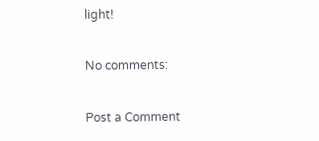light!

No comments:

Post a Comment